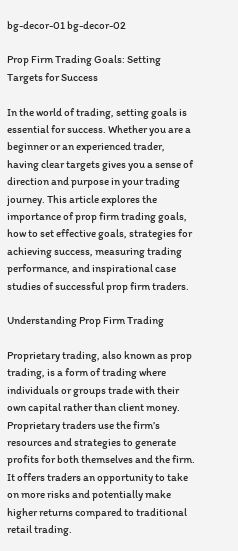bg-decor-01 bg-decor-02

Prop Firm Trading Goals: Setting Targets for Success

In the world of trading, setting goals is essential for success. Whether you are a beginner or an experienced trader, having clear targets gives you a sense of direction and purpose in your trading journey. This article explores the importance of prop firm trading goals, how to set effective goals, strategies for achieving success, measuring trading performance, and inspirational case studies of successful prop firm traders.

Understanding Prop Firm Trading

Proprietary trading, also known as prop trading, is a form of trading where individuals or groups trade with their own capital rather than client money. Proprietary traders use the firm’s resources and strategies to generate profits for both themselves and the firm. It offers traders an opportunity to take on more risks and potentially make higher returns compared to traditional retail trading.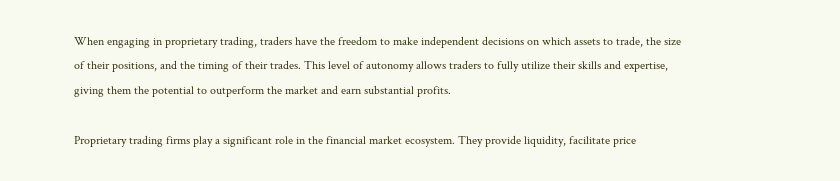When engaging in proprietary trading, traders have the freedom to make independent decisions on which assets to trade, the size of their positions, and the timing of their trades. This level of autonomy allows traders to fully utilize their skills and expertise, giving them the potential to outperform the market and earn substantial profits.

Proprietary trading firms play a significant role in the financial market ecosystem. They provide liquidity, facilitate price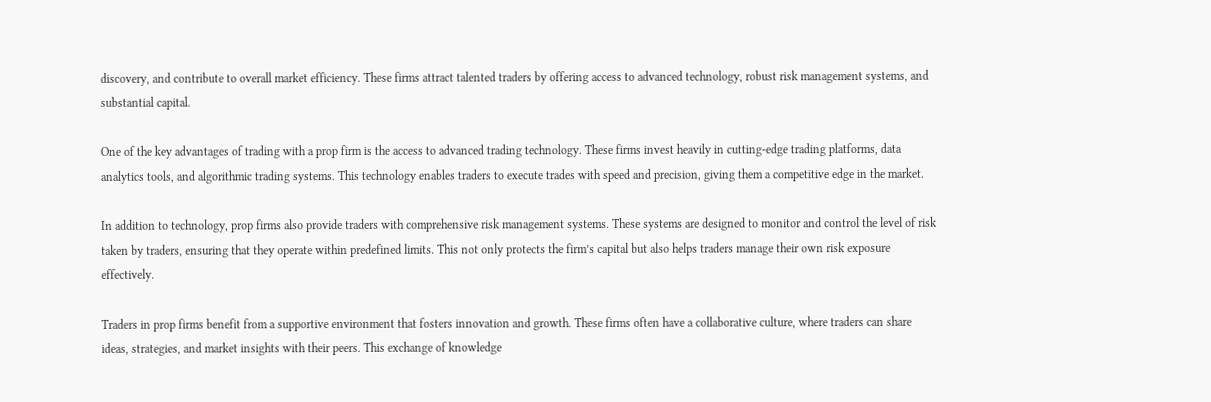discovery, and contribute to overall market efficiency. These firms attract talented traders by offering access to advanced technology, robust risk management systems, and substantial capital.

One of the key advantages of trading with a prop firm is the access to advanced trading technology. These firms invest heavily in cutting-edge trading platforms, data analytics tools, and algorithmic trading systems. This technology enables traders to execute trades with speed and precision, giving them a competitive edge in the market.

In addition to technology, prop firms also provide traders with comprehensive risk management systems. These systems are designed to monitor and control the level of risk taken by traders, ensuring that they operate within predefined limits. This not only protects the firm’s capital but also helps traders manage their own risk exposure effectively.

Traders in prop firms benefit from a supportive environment that fosters innovation and growth. These firms often have a collaborative culture, where traders can share ideas, strategies, and market insights with their peers. This exchange of knowledge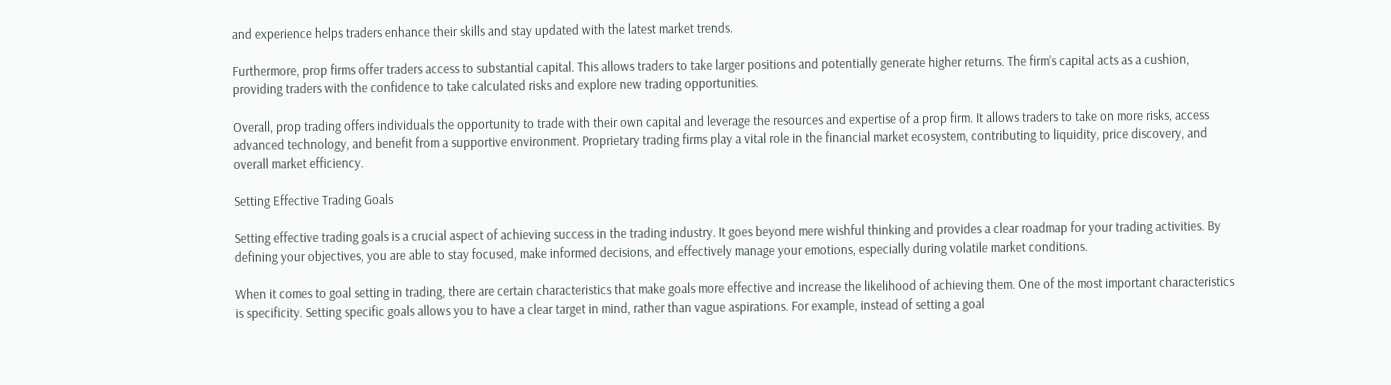and experience helps traders enhance their skills and stay updated with the latest market trends.

Furthermore, prop firms offer traders access to substantial capital. This allows traders to take larger positions and potentially generate higher returns. The firm’s capital acts as a cushion, providing traders with the confidence to take calculated risks and explore new trading opportunities.

Overall, prop trading offers individuals the opportunity to trade with their own capital and leverage the resources and expertise of a prop firm. It allows traders to take on more risks, access advanced technology, and benefit from a supportive environment. Proprietary trading firms play a vital role in the financial market ecosystem, contributing to liquidity, price discovery, and overall market efficiency.

Setting Effective Trading Goals

Setting effective trading goals is a crucial aspect of achieving success in the trading industry. It goes beyond mere wishful thinking and provides a clear roadmap for your trading activities. By defining your objectives, you are able to stay focused, make informed decisions, and effectively manage your emotions, especially during volatile market conditions.

When it comes to goal setting in trading, there are certain characteristics that make goals more effective and increase the likelihood of achieving them. One of the most important characteristics is specificity. Setting specific goals allows you to have a clear target in mind, rather than vague aspirations. For example, instead of setting a goal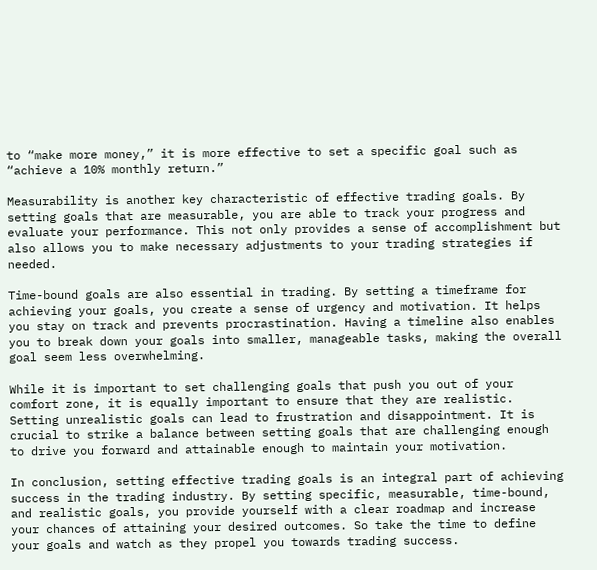to “make more money,” it is more effective to set a specific goal such as “achieve a 10% monthly return.”

Measurability is another key characteristic of effective trading goals. By setting goals that are measurable, you are able to track your progress and evaluate your performance. This not only provides a sense of accomplishment but also allows you to make necessary adjustments to your trading strategies if needed.

Time-bound goals are also essential in trading. By setting a timeframe for achieving your goals, you create a sense of urgency and motivation. It helps you stay on track and prevents procrastination. Having a timeline also enables you to break down your goals into smaller, manageable tasks, making the overall goal seem less overwhelming.

While it is important to set challenging goals that push you out of your comfort zone, it is equally important to ensure that they are realistic. Setting unrealistic goals can lead to frustration and disappointment. It is crucial to strike a balance between setting goals that are challenging enough to drive you forward and attainable enough to maintain your motivation.

In conclusion, setting effective trading goals is an integral part of achieving success in the trading industry. By setting specific, measurable, time-bound, and realistic goals, you provide yourself with a clear roadmap and increase your chances of attaining your desired outcomes. So take the time to define your goals and watch as they propel you towards trading success.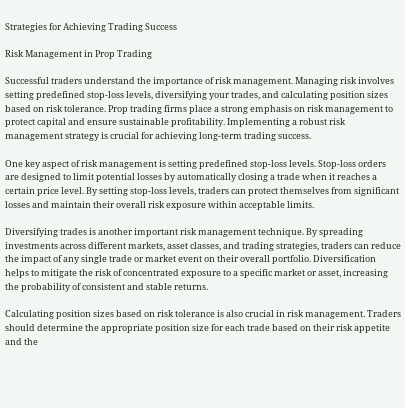Strategies for Achieving Trading Success

Risk Management in Prop Trading

Successful traders understand the importance of risk management. Managing risk involves setting predefined stop-loss levels, diversifying your trades, and calculating position sizes based on risk tolerance. Prop trading firms place a strong emphasis on risk management to protect capital and ensure sustainable profitability. Implementing a robust risk management strategy is crucial for achieving long-term trading success.

One key aspect of risk management is setting predefined stop-loss levels. Stop-loss orders are designed to limit potential losses by automatically closing a trade when it reaches a certain price level. By setting stop-loss levels, traders can protect themselves from significant losses and maintain their overall risk exposure within acceptable limits.

Diversifying trades is another important risk management technique. By spreading investments across different markets, asset classes, and trading strategies, traders can reduce the impact of any single trade or market event on their overall portfolio. Diversification helps to mitigate the risk of concentrated exposure to a specific market or asset, increasing the probability of consistent and stable returns.

Calculating position sizes based on risk tolerance is also crucial in risk management. Traders should determine the appropriate position size for each trade based on their risk appetite and the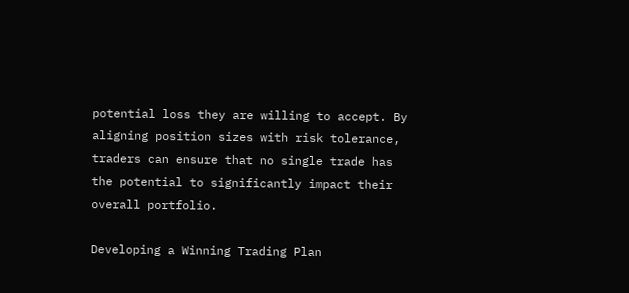potential loss they are willing to accept. By aligning position sizes with risk tolerance, traders can ensure that no single trade has the potential to significantly impact their overall portfolio.

Developing a Winning Trading Plan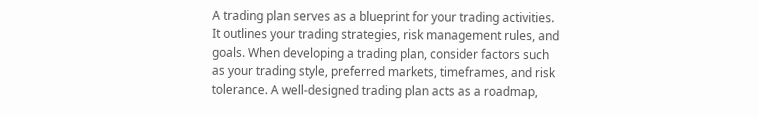A trading plan serves as a blueprint for your trading activities. It outlines your trading strategies, risk management rules, and goals. When developing a trading plan, consider factors such as your trading style, preferred markets, timeframes, and risk tolerance. A well-designed trading plan acts as a roadmap,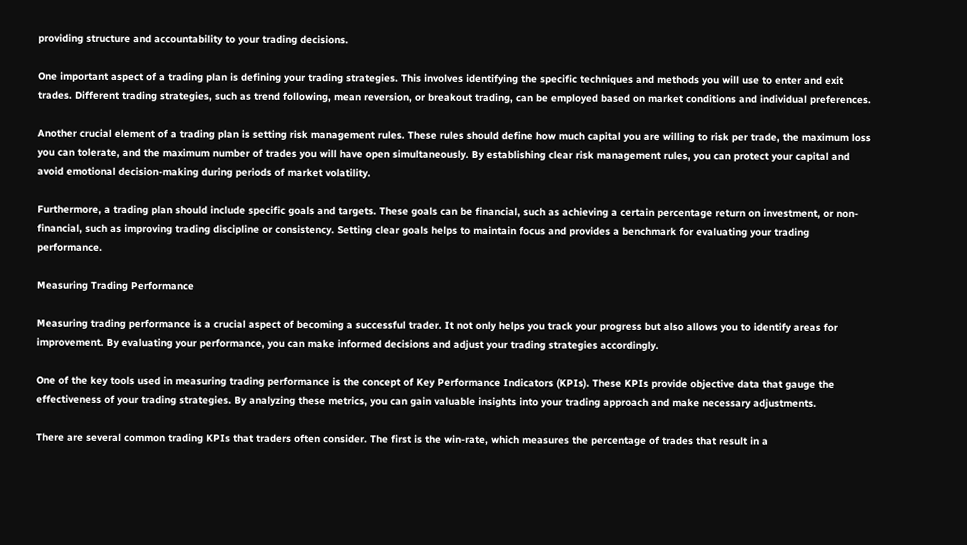providing structure and accountability to your trading decisions.

One important aspect of a trading plan is defining your trading strategies. This involves identifying the specific techniques and methods you will use to enter and exit trades. Different trading strategies, such as trend following, mean reversion, or breakout trading, can be employed based on market conditions and individual preferences.

Another crucial element of a trading plan is setting risk management rules. These rules should define how much capital you are willing to risk per trade, the maximum loss you can tolerate, and the maximum number of trades you will have open simultaneously. By establishing clear risk management rules, you can protect your capital and avoid emotional decision-making during periods of market volatility.

Furthermore, a trading plan should include specific goals and targets. These goals can be financial, such as achieving a certain percentage return on investment, or non-financial, such as improving trading discipline or consistency. Setting clear goals helps to maintain focus and provides a benchmark for evaluating your trading performance.

Measuring Trading Performance

Measuring trading performance is a crucial aspect of becoming a successful trader. It not only helps you track your progress but also allows you to identify areas for improvement. By evaluating your performance, you can make informed decisions and adjust your trading strategies accordingly.

One of the key tools used in measuring trading performance is the concept of Key Performance Indicators (KPIs). These KPIs provide objective data that gauge the effectiveness of your trading strategies. By analyzing these metrics, you can gain valuable insights into your trading approach and make necessary adjustments.

There are several common trading KPIs that traders often consider. The first is the win-rate, which measures the percentage of trades that result in a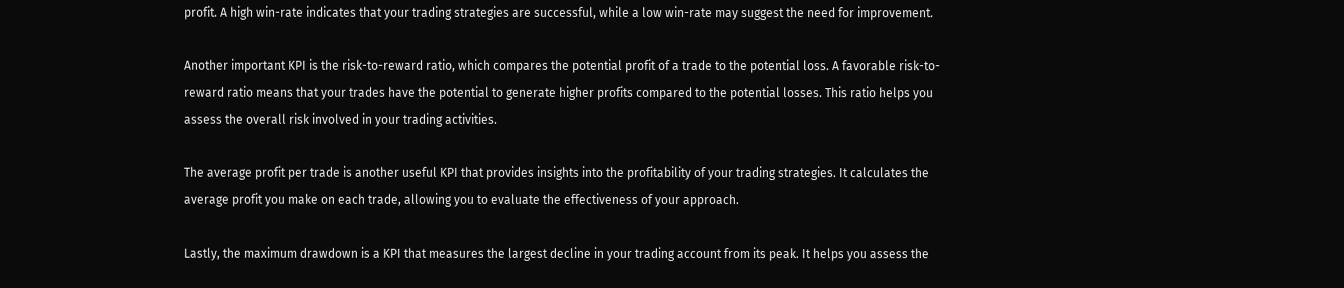profit. A high win-rate indicates that your trading strategies are successful, while a low win-rate may suggest the need for improvement.

Another important KPI is the risk-to-reward ratio, which compares the potential profit of a trade to the potential loss. A favorable risk-to-reward ratio means that your trades have the potential to generate higher profits compared to the potential losses. This ratio helps you assess the overall risk involved in your trading activities.

The average profit per trade is another useful KPI that provides insights into the profitability of your trading strategies. It calculates the average profit you make on each trade, allowing you to evaluate the effectiveness of your approach.

Lastly, the maximum drawdown is a KPI that measures the largest decline in your trading account from its peak. It helps you assess the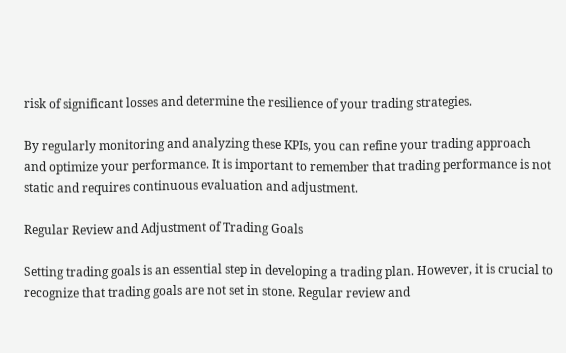risk of significant losses and determine the resilience of your trading strategies.

By regularly monitoring and analyzing these KPIs, you can refine your trading approach and optimize your performance. It is important to remember that trading performance is not static and requires continuous evaluation and adjustment.

Regular Review and Adjustment of Trading Goals

Setting trading goals is an essential step in developing a trading plan. However, it is crucial to recognize that trading goals are not set in stone. Regular review and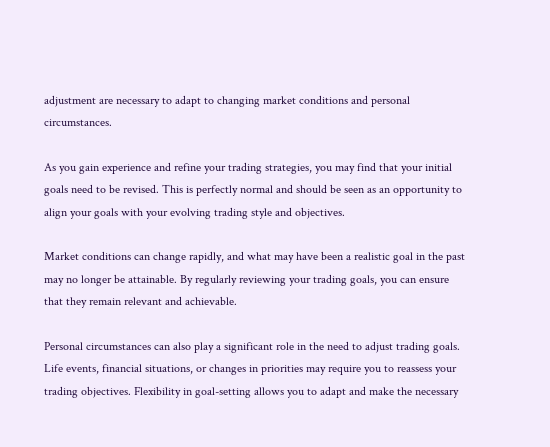adjustment are necessary to adapt to changing market conditions and personal circumstances.

As you gain experience and refine your trading strategies, you may find that your initial goals need to be revised. This is perfectly normal and should be seen as an opportunity to align your goals with your evolving trading style and objectives.

Market conditions can change rapidly, and what may have been a realistic goal in the past may no longer be attainable. By regularly reviewing your trading goals, you can ensure that they remain relevant and achievable.

Personal circumstances can also play a significant role in the need to adjust trading goals. Life events, financial situations, or changes in priorities may require you to reassess your trading objectives. Flexibility in goal-setting allows you to adapt and make the necessary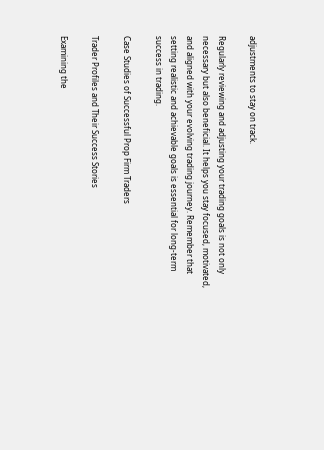adjustments to stay on track.

Regularly reviewing and adjusting your trading goals is not only necessary but also beneficial. It helps you stay focused, motivated, and aligned with your evolving trading journey. Remember that setting realistic and achievable goals is essential for long-term success in trading.

Case Studies of Successful Prop Firm Traders

Trader Profiles and Their Success Stories

Examining the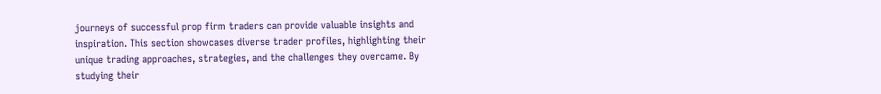journeys of successful prop firm traders can provide valuable insights and inspiration. This section showcases diverse trader profiles, highlighting their unique trading approaches, strategies, and the challenges they overcame. By studying their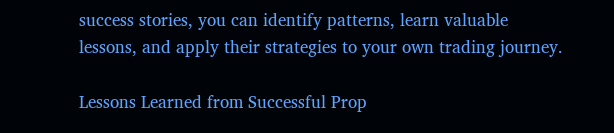success stories, you can identify patterns, learn valuable lessons, and apply their strategies to your own trading journey.

Lessons Learned from Successful Prop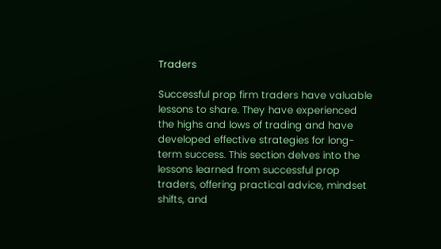Traders

Successful prop firm traders have valuable lessons to share. They have experienced the highs and lows of trading and have developed effective strategies for long-term success. This section delves into the lessons learned from successful prop traders, offering practical advice, mindset shifts, and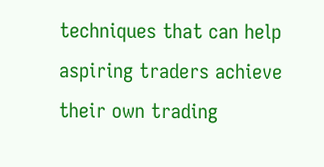techniques that can help aspiring traders achieve their own trading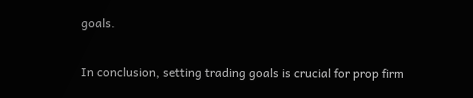goals.

In conclusion, setting trading goals is crucial for prop firm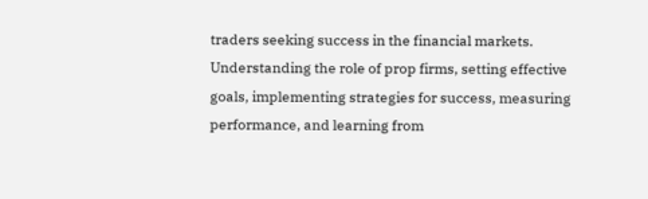traders seeking success in the financial markets. Understanding the role of prop firms, setting effective goals, implementing strategies for success, measuring performance, and learning from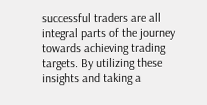successful traders are all integral parts of the journey towards achieving trading targets. By utilizing these insights and taking a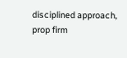disciplined approach, prop firm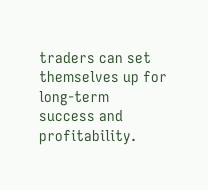traders can set themselves up for long-term success and profitability.